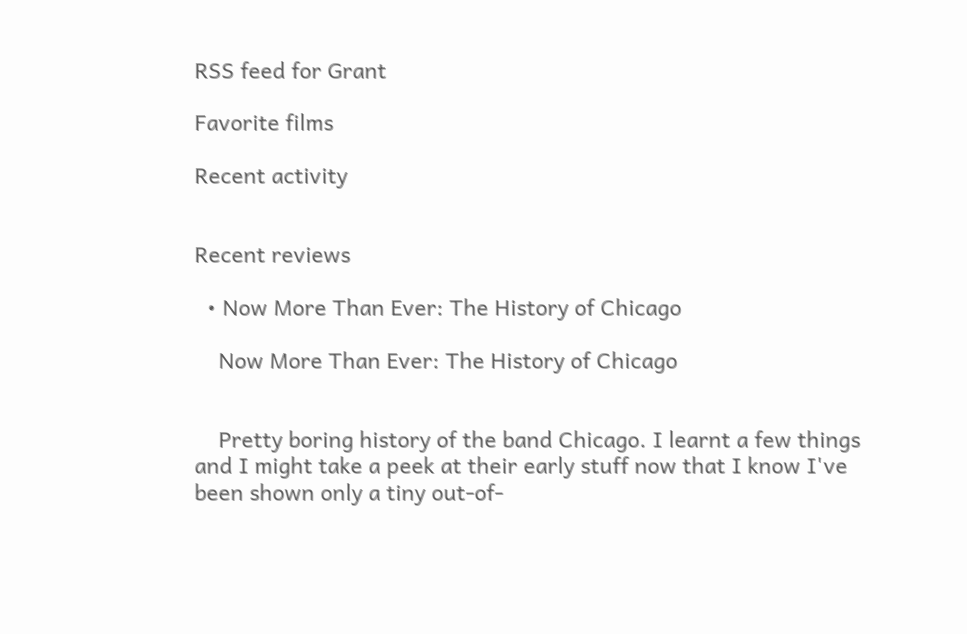RSS feed for Grant

Favorite films

Recent activity


Recent reviews

  • Now More Than Ever: The History of Chicago

    Now More Than Ever: The History of Chicago


    Pretty boring history of the band Chicago. I learnt a few things and I might take a peek at their early stuff now that I know I've been shown only a tiny out-of-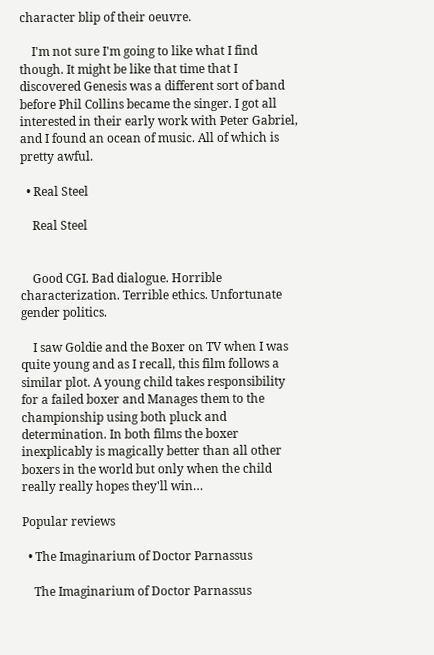character blip of their oeuvre.

    I'm not sure I'm going to like what I find though. It might be like that time that I discovered Genesis was a different sort of band before Phil Collins became the singer. I got all interested in their early work with Peter Gabriel, and I found an ocean of music. All of which is pretty awful.

  • Real Steel

    Real Steel


    Good CGI. Bad dialogue. Horrible characterization. Terrible ethics. Unfortunate gender politics.

    I saw Goldie and the Boxer on TV when I was quite young and as I recall, this film follows a similar plot. A young child takes responsibility for a failed boxer and Manages them to the championship using both pluck and determination. In both films the boxer inexplicably is magically better than all other boxers in the world but only when the child really really hopes they'll win…

Popular reviews

  • The Imaginarium of Doctor Parnassus

    The Imaginarium of Doctor Parnassus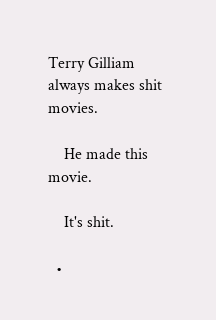Terry Gilliam always makes shit movies.

    He made this movie.

    It's shit.

  •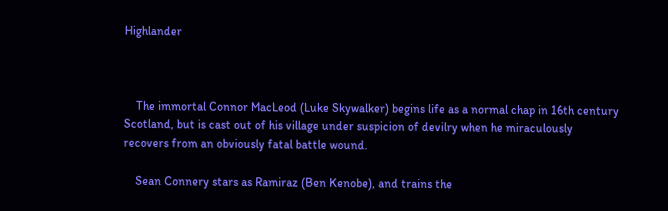Highlander



    The immortal Connor MacLeod (Luke Skywalker) begins life as a normal chap in 16th century Scotland, but is cast out of his village under suspicion of devilry when he miraculously recovers from an obviously fatal battle wound.

    Sean Connery stars as Ramiraz (Ben Kenobe), and trains the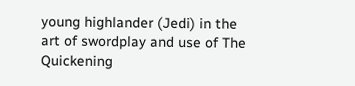young highlander (Jedi) in the art of swordplay and use of The Quickening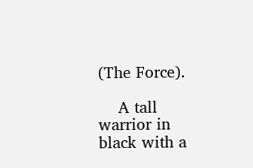(The Force).

    A tall warrior in black with a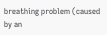breathing problem (caused by an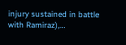injury sustained in battle with Ramiraz),…